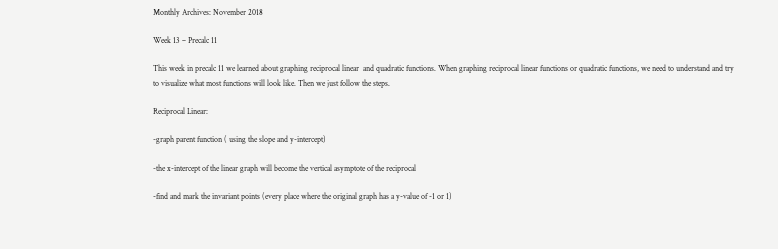Monthly Archives: November 2018

Week 13 – Precalc 11

This week in precalc 11 we learned about graphing reciprocal linear  and quadratic functions. When graphing reciprocal linear functions or quadratic functions, we need to understand and try to visualize what most functions will look like. Then we just follow the steps.

Reciprocal Linear:

-graph parent function ( using the slope and y-intercept)

-the x-intercept of the linear graph will become the vertical asymptote of the reciprocal

-find and mark the invariant points (every place where the original graph has a y-value of -1 or 1)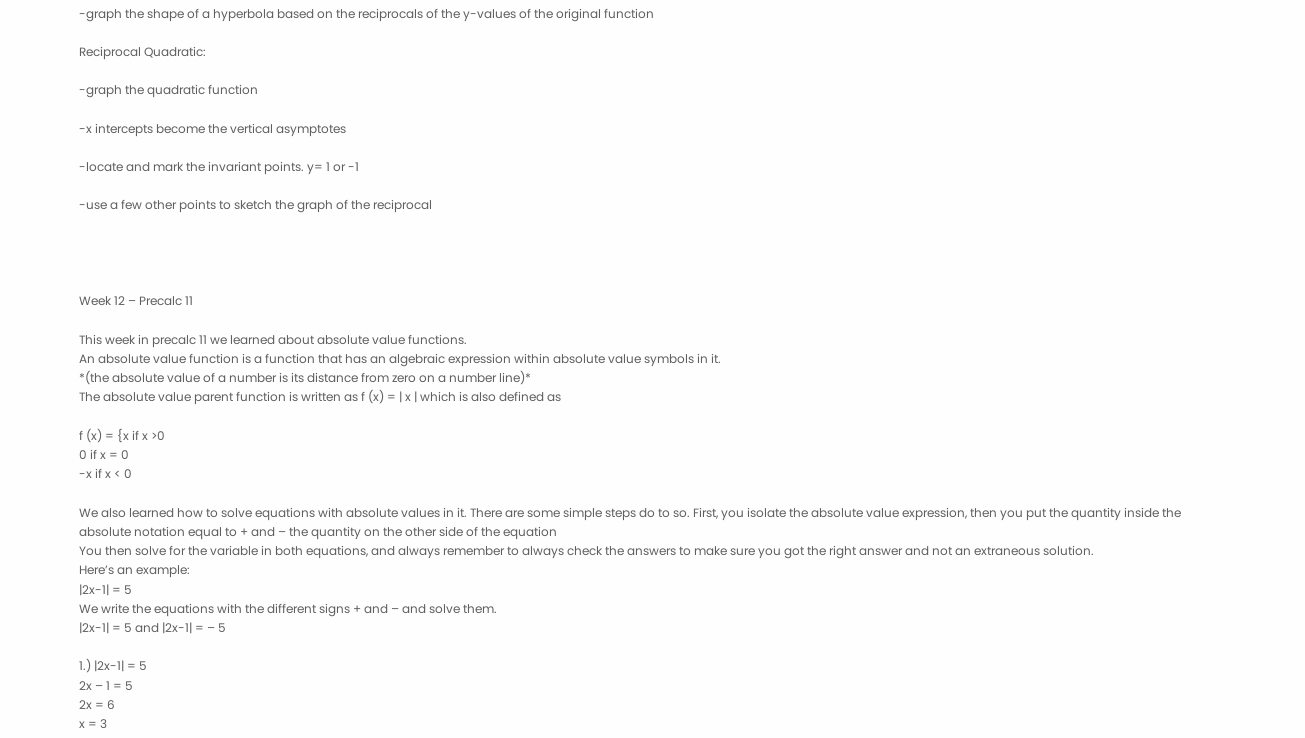-graph the shape of a hyperbola based on the reciprocals of the y-values of the original function

Reciprocal Quadratic:

-graph the quadratic function

-x intercepts become the vertical asymptotes

-locate and mark the invariant points. y= 1 or -1

-use a few other points to sketch the graph of the reciprocal




Week 12 – Precalc 11

This week in precalc 11 we learned about absolute value functions.
An absolute value function is a function that has an algebraic expression within absolute value symbols in it.
*(the absolute value of a number is its distance from zero on a number line)*
The absolute value parent function is written as f (x) = | x | which is also defined as

f (x) = {x if x >0
0 if x = 0
-x if x < 0

We also learned how to solve equations with absolute values in it. There are some simple steps do to so. First, you isolate the absolute value expression, then you put the quantity inside the absolute notation equal to + and – the quantity on the other side of the equation
You then solve for the variable in both equations, and always remember to always check the answers to make sure you got the right answer and not an extraneous solution.
Here’s an example:
|2x-1| = 5
We write the equations with the different signs + and – and solve them.
|2x-1| = 5 and |2x-1| = – 5

1.) |2x-1| = 5
2x – 1 = 5
2x = 6
x = 3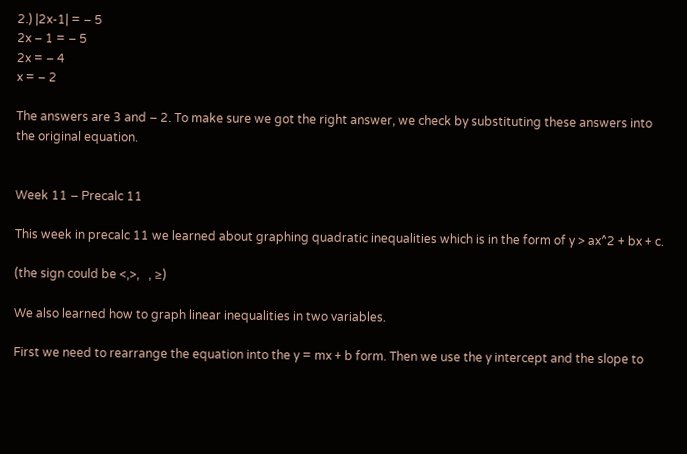2.) |2x-1| = – 5
2x – 1 = – 5
2x = – 4
x = – 2

The answers are 3 and – 2. To make sure we got the right answer, we check by substituting these answers into the original equation.


Week 11 – Precalc 11

This week in precalc 11 we learned about graphing quadratic inequalities which is in the form of y > ax^2 + bx + c.

(the sign could be <,>,   , ≥)

We also learned how to graph linear inequalities in two variables.

First we need to rearrange the equation into the y = mx + b form. Then we use the y intercept and the slope to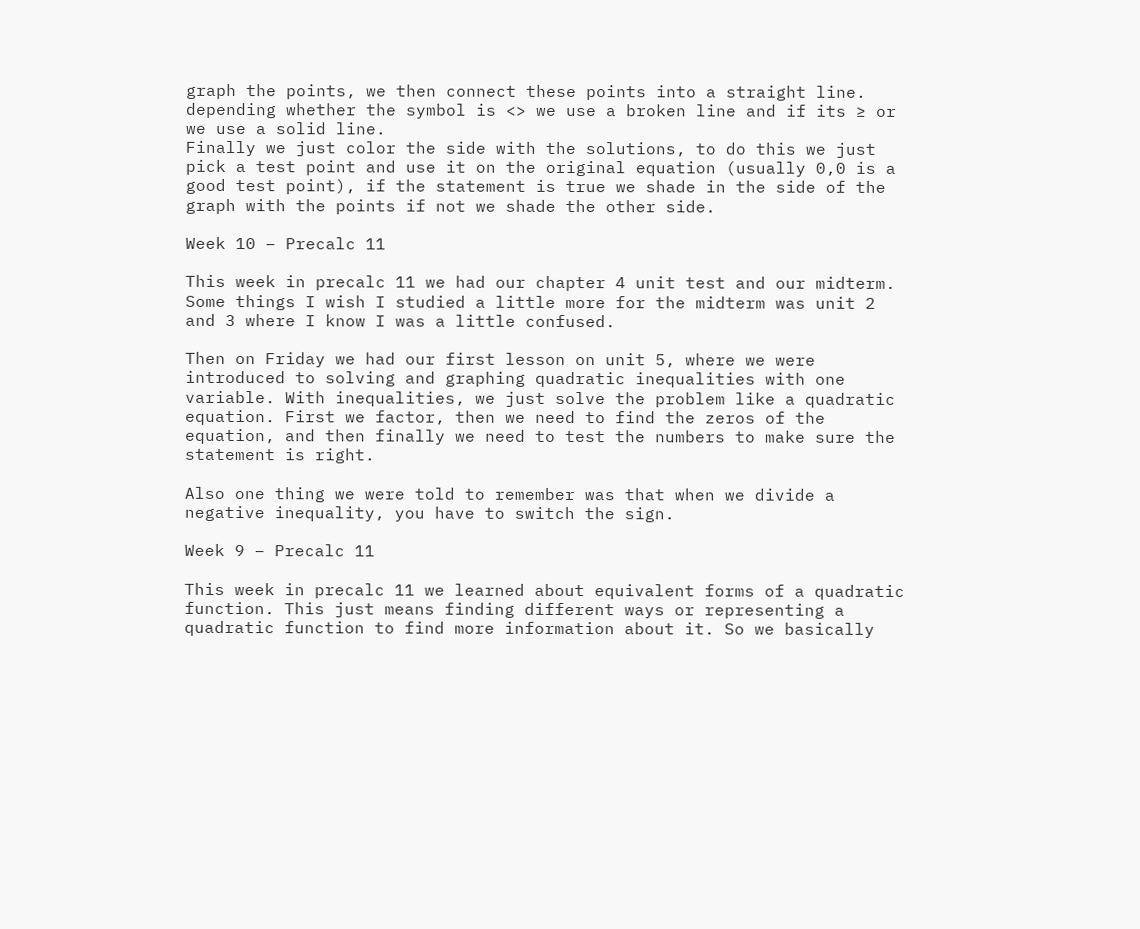graph the points, we then connect these points into a straight line. depending whether the symbol is <> we use a broken line and if its ≥ or  we use a solid line.
Finally we just color the side with the solutions, to do this we just pick a test point and use it on the original equation (usually 0,0 is a good test point), if the statement is true we shade in the side of the graph with the points if not we shade the other side.

Week 10 – Precalc 11

This week in precalc 11 we had our chapter 4 unit test and our midterm. Some things I wish I studied a little more for the midterm was unit 2 and 3 where I know I was a little confused.

Then on Friday we had our first lesson on unit 5, where we were introduced to solving and graphing quadratic inequalities with one variable. With inequalities, we just solve the problem like a quadratic equation. First we factor, then we need to find the zeros of the equation, and then finally we need to test the numbers to make sure the statement is right.

Also one thing we were told to remember was that when we divide a negative inequality, you have to switch the sign.

Week 9 – Precalc 11

This week in precalc 11 we learned about equivalent forms of a quadratic function. This just means finding different ways or representing a quadratic function to find more information about it. So we basically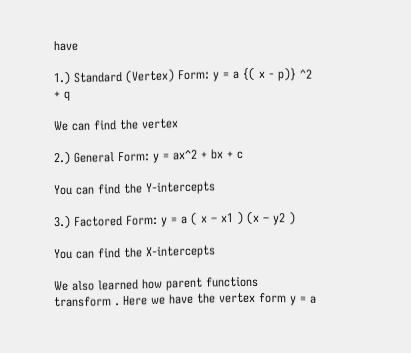have

1.) Standard (Vertex) Form: y = a {( x - p)} ^2 + q

We can find the vertex

2.) General Form: y = ax^2 + bx + c

You can find the Y-intercepts

3.) Factored Form: y = a ( x – x1 ) (x – y2 )

You can find the X-intercepts

We also learned how parent functions transform . Here we have the vertex form y = a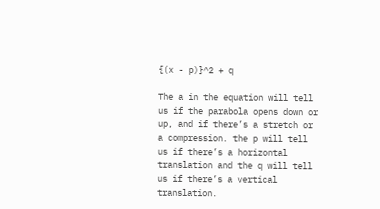{(x - p)}^2 + q

The a in the equation will tell us if the parabola opens down or up, and if there’s a stretch or a compression. the p will tell us if there’s a horizontal translation and the q will tell us if there’s a vertical translation.